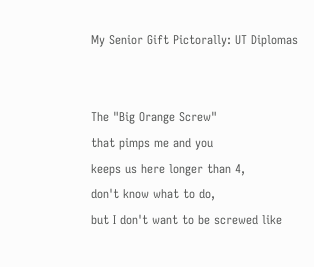My Senior Gift Pictorally: UT Diplomas


The "Big Orange Screw"
that pimps me and you
keeps us here longer than 4,
don't know what to do,
but I don't want to be screwed like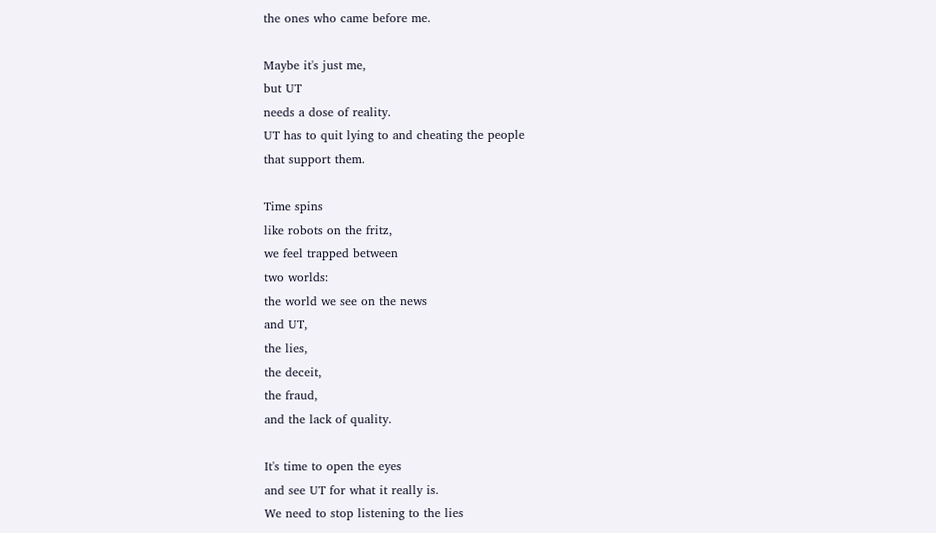the ones who came before me.

Maybe it's just me,
but UT
needs a dose of reality.
UT has to quit lying to and cheating the people
that support them.

Time spins
like robots on the fritz,
we feel trapped between
two worlds:
the world we see on the news
and UT,
the lies,
the deceit,
the fraud,
and the lack of quality.

It's time to open the eyes
and see UT for what it really is.
We need to stop listening to the lies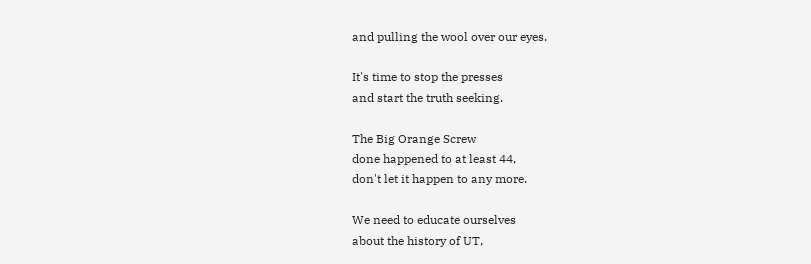and pulling the wool over our eyes.

It's time to stop the presses
and start the truth seeking.

The Big Orange Screw
done happened to at least 44,
don't let it happen to any more.

We need to educate ourselves
about the history of UT,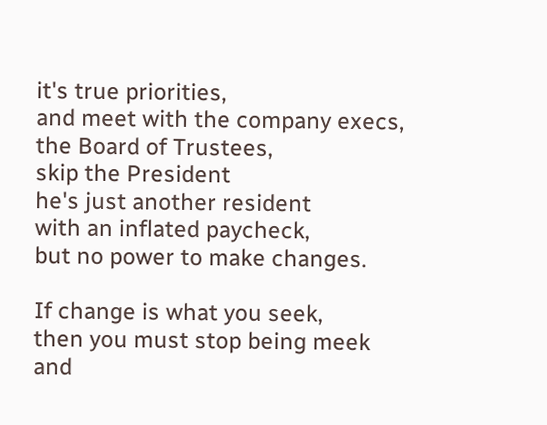it's true priorities,
and meet with the company execs, the Board of Trustees,
skip the President
he's just another resident
with an inflated paycheck,
but no power to make changes.

If change is what you seek,
then you must stop being meek
and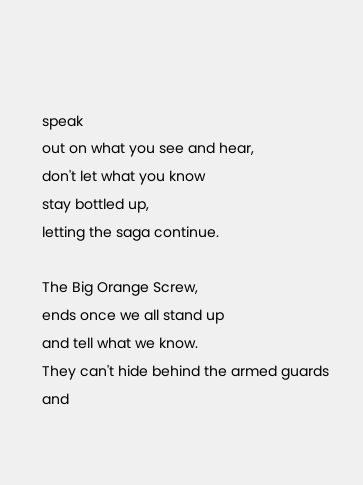speak
out on what you see and hear,
don't let what you know
stay bottled up,
letting the saga continue.

The Big Orange Screw,
ends once we all stand up
and tell what we know.
They can't hide behind the armed guards
and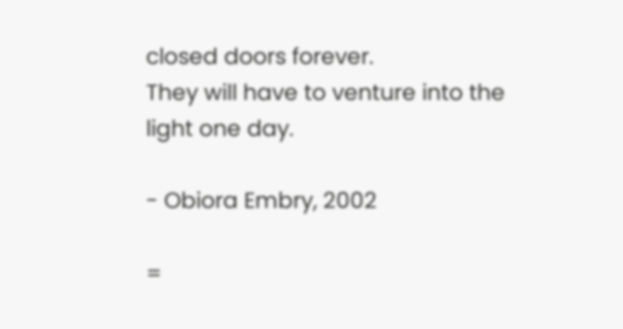closed doors forever.
They will have to venture into the light one day.

- Obiora Embry, 2002

=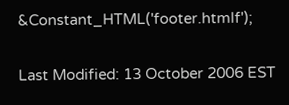&Constant_HTML('footer.htmlf');

Last Modified: 13 October 2006 EST